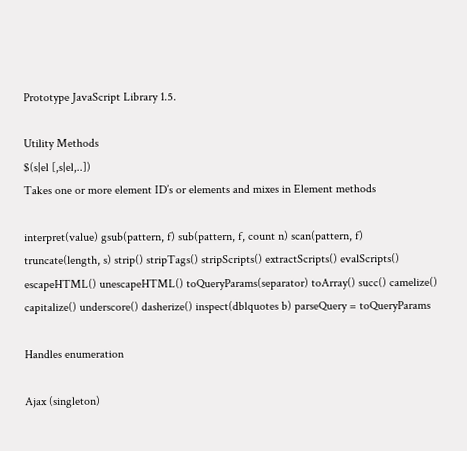Prototype JavaScript Library 1.5.

Utility Methods
$(s|el [,s|el,..])
Takes one or more element ID’s or elements and mixes in Element methods

interpret(value) gsub(pattern, f) sub(pattern, f, count n) scan(pattern, f) truncate(length, s) strip() stripTags() stripScripts() extractScripts() evalScripts() escapeHTML() unescapeHTML() toQueryParams(separator) toArray() succ() camelize() capitalize() underscore() dasherize() inspect(dblquotes b) parseQuery = toQueryParams

Handles enumeration

Ajax (singleton)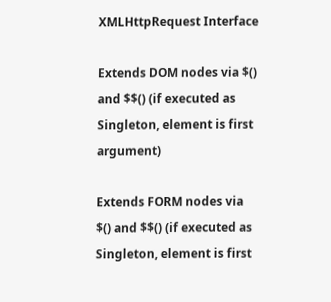XMLHttpRequest Interface

Extends DOM nodes via $() and $$() (if executed as Singleton, element is first argument)

Extends FORM nodes via $() and $$() (if executed as Singleton, element is first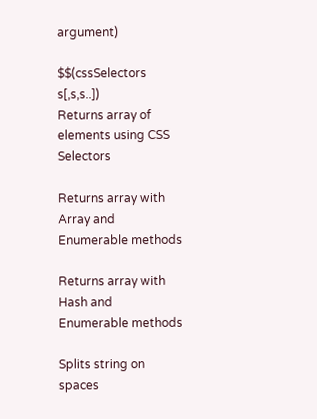argument)

$$(cssSelectors s[,s,s..])
Returns array of elements using CSS Selectors

Returns array with Array and Enumerable methods

Returns array with Hash and Enumerable methods

Splits string on spaces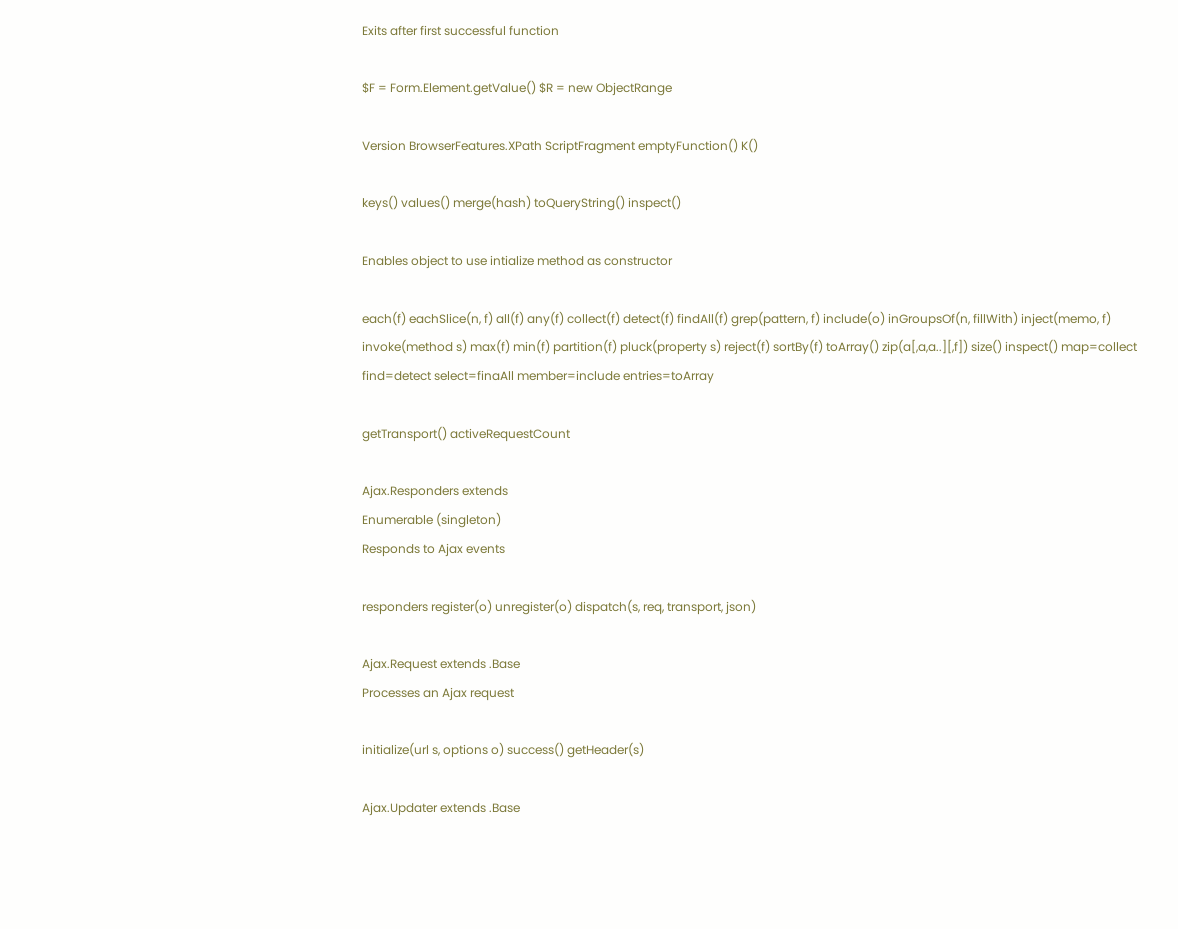Exits after first successful function

$F = Form.Element.getValue() $R = new ObjectRange

Version BrowserFeatures.XPath ScriptFragment emptyFunction() K()

keys() values() merge(hash) toQueryString() inspect()

Enables object to use intialize method as constructor

each(f) eachSlice(n, f) all(f) any(f) collect(f) detect(f) findAll(f) grep(pattern, f) include(o) inGroupsOf(n, fillWith) inject(memo, f) invoke(method s) max(f) min(f) partition(f) pluck(property s) reject(f) sortBy(f) toArray() zip(a[,a,a..][,f]) size() inspect() map=collect find=detect select=finaAll member=include entries=toArray

getTransport() activeRequestCount

Ajax.Responders extends
Enumerable (singleton)
Responds to Ajax events

responders register(o) unregister(o) dispatch(s, req, transport, json)

Ajax.Request extends .Base
Processes an Ajax request

initialize(url s, options o) success() getHeader(s)

Ajax.Updater extends .Base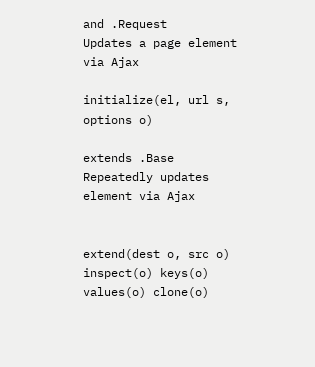and .Request
Updates a page element via Ajax

initialize(el, url s, options o)

extends .Base
Repeatedly updates element via Ajax


extend(dest o, src o) inspect(o) keys(o) values(o) clone(o)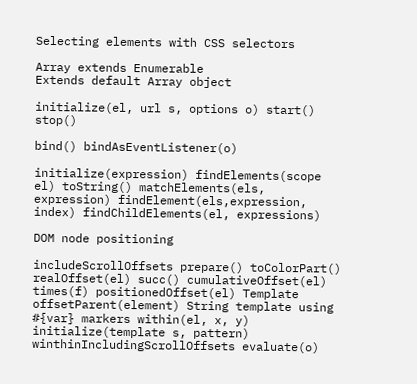Selecting elements with CSS selectors

Array extends Enumerable
Extends default Array object

initialize(el, url s, options o) start() stop()

bind() bindAsEventListener(o)

initialize(expression) findElements(scope el) toString() matchElements(els, expression) findElement(els,expression, index) findChildElements(el, expressions)

DOM node positioning

includeScrollOffsets prepare() toColorPart() realOffset(el) succ() cumulativeOffset(el) times(f) positionedOffset(el) Template offsetParent(element) String template using #{var} markers within(el, x, y) initialize(template s, pattern) winthinIncludingScrollOffsets evaluate(o)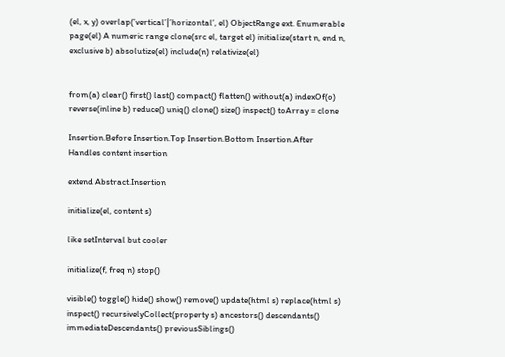(el, x, y) overlap(’vertical’|’horizontal’, el) ObjectRange ext. Enumerable page(el) A numeric range clone(src el, target el) initialize(start n, end n, exclusive b) absolutize(el) include(n) relativize(el)


from(a) clear() first() last() compact() flatten() without(a) indexOf(o) reverse(inline b) reduce() uniq() clone() size() inspect() toArray = clone

Insertion.Before Insertion.Top Insertion.Bottom Insertion.After
Handles content insertion

extend Abstract.Insertion

initialize(el, content s)

like setInterval but cooler

initialize(f, freq n) stop()

visible() toggle() hide() show() remove() update(html s) replace(html s) inspect() recursivelyCollect(property s) ancestors() descendants() immediateDescendants() previousSiblings()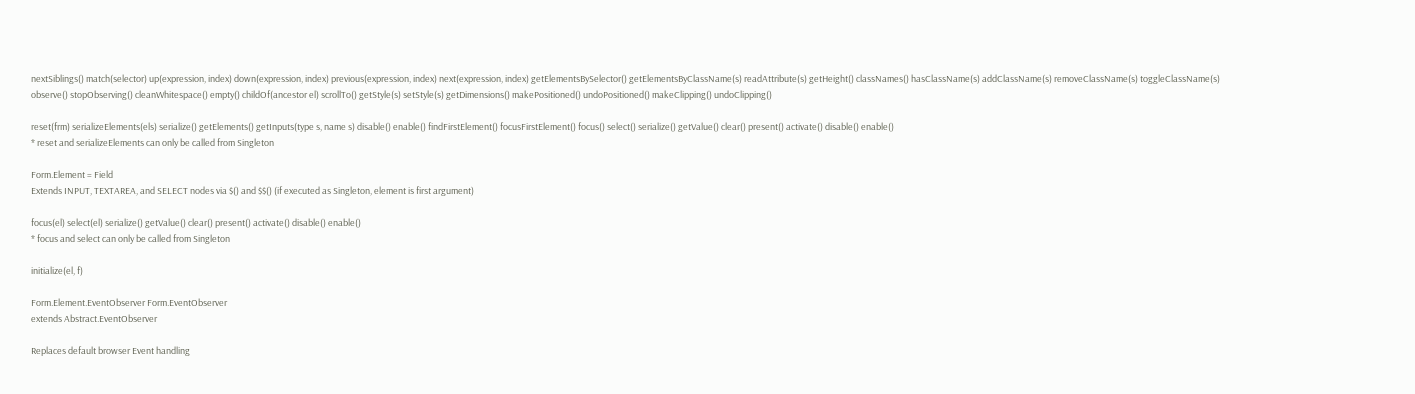nextSiblings() match(selector) up(expression, index) down(expression, index) previous(expression, index) next(expression, index) getElementsBySelector() getElementsByClassName(s) readAttribute(s) getHeight() classNames() hasClassName(s) addClassName(s) removeClassName(s) toggleClassName(s) observe() stopObserving() cleanWhitespace() empty() childOf(ancestor el) scrollTo() getStyle(s) setStyle(s) getDimensions() makePositioned() undoPositioned() makeClipping() undoClipping()

reset(frm) serializeElements(els) serialize() getElements() getInputs(type s, name s) disable() enable() findFirstElement() focusFirstElement() focus() select() serialize() getValue() clear() present() activate() disable() enable()
* reset and serializeElements can only be called from Singleton

Form.Element = Field
Extends INPUT, TEXTAREA, and SELECT nodes via $() and $$() (if executed as Singleton, element is first argument)

focus(el) select(el) serialize() getValue() clear() present() activate() disable() enable()
* focus and select can only be called from Singleton

initialize(el, f)

Form.Element.EventObserver Form.EventObserver
extends Abstract.EventObserver

Replaces default browser Event handling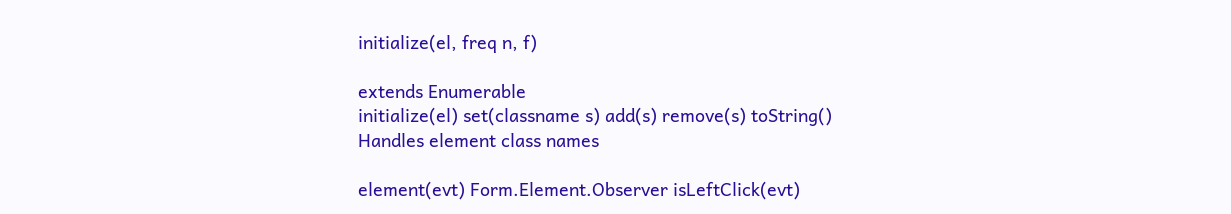initialize(el, freq n, f)

extends Enumerable
initialize(el) set(classname s) add(s) remove(s) toString()
Handles element class names

element(evt) Form.Element.Observer isLeftClick(evt)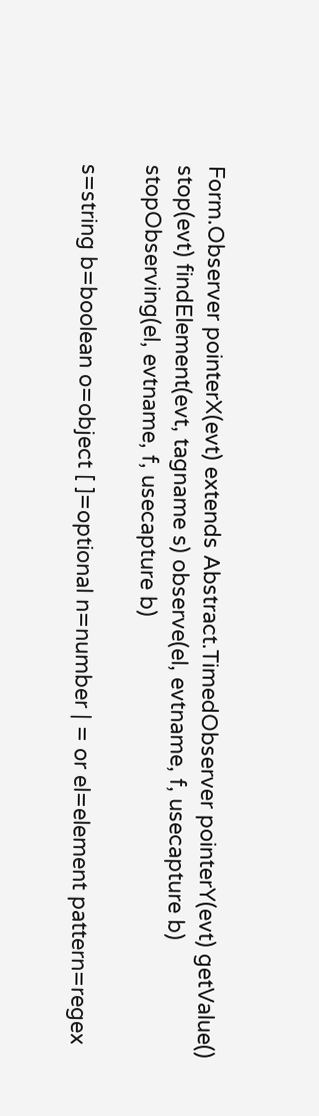Form.Observer pointerX(evt) extends Abstract.TimedObserver pointerY(evt) getValue() stop(evt) findElement(evt, tagname s) observe(el, evtname, f, usecapture b) stopObserving(el, evtname, f, usecapture b)

s=string b=boolean o=object [ ]=optional n=number | = or el=element pattern=regex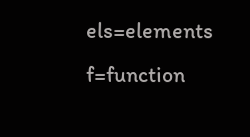els=elements f=function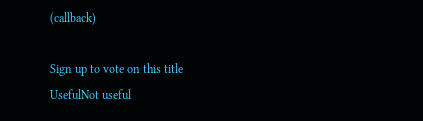(callback)

Sign up to vote on this title
UsefulNot useful